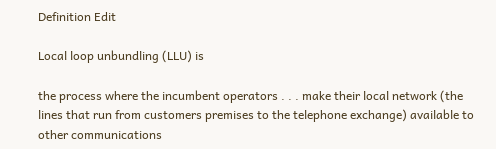Definition Edit

Local loop unbundling (LLU) is

the process where the incumbent operators . . . make their local network (the lines that run from customers premises to the telephone exchange) available to other communications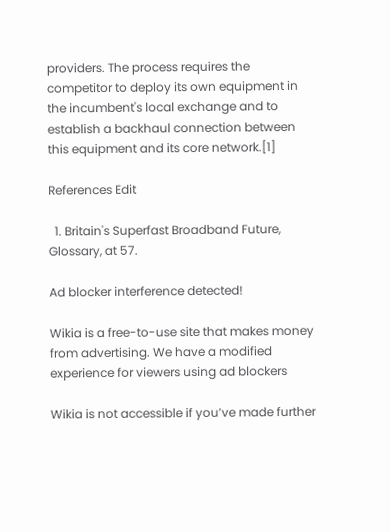providers. The process requires the competitor to deploy its own equipment in the incumbent's local exchange and to establish a backhaul connection between this equipment and its core network.[1]

References Edit

  1. Britain's Superfast Broadband Future, Glossary, at 57.

Ad blocker interference detected!

Wikia is a free-to-use site that makes money from advertising. We have a modified experience for viewers using ad blockers

Wikia is not accessible if you’ve made further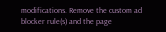modifications. Remove the custom ad blocker rule(s) and the page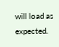will load as expected.